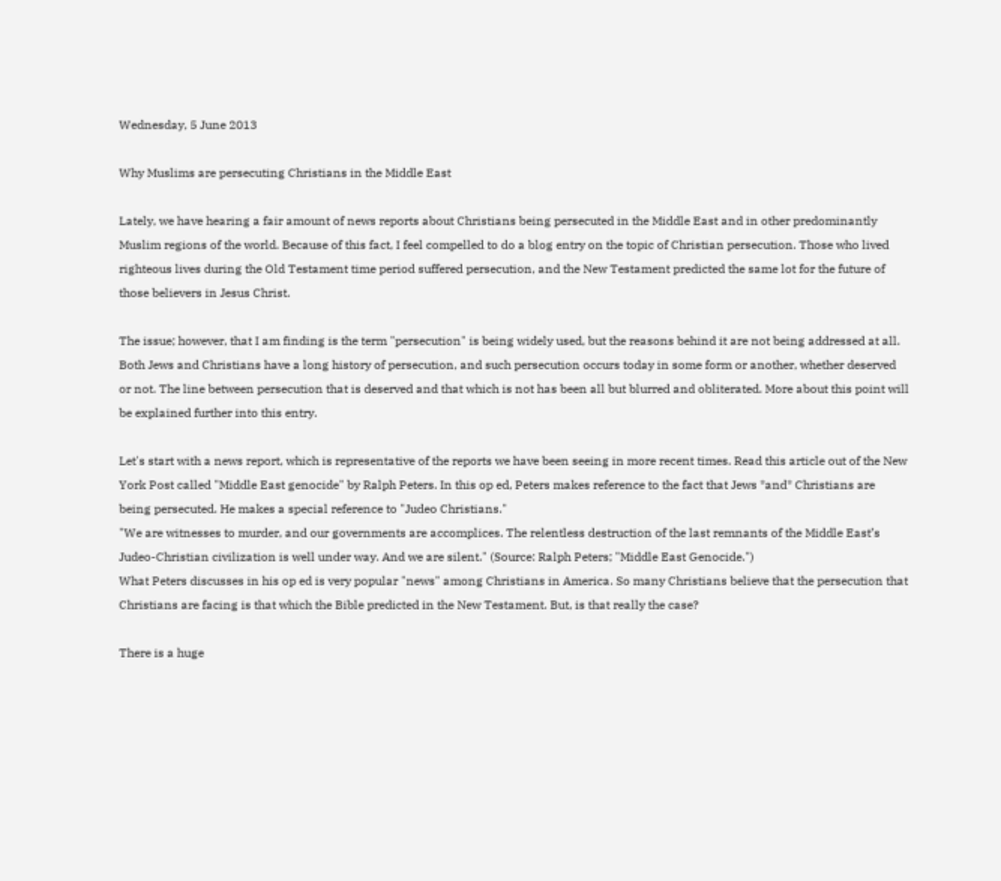Wednesday, 5 June 2013

Why Muslims are persecuting Christians in the Middle East

Lately, we have hearing a fair amount of news reports about Christians being persecuted in the Middle East and in other predominantly Muslim regions of the world. Because of this fact, I feel compelled to do a blog entry on the topic of Christian persecution. Those who lived righteous lives during the Old Testament time period suffered persecution, and the New Testament predicted the same lot for the future of those believers in Jesus Christ.

The issue; however, that I am finding is the term "persecution" is being widely used, but the reasons behind it are not being addressed at all. Both Jews and Christians have a long history of persecution, and such persecution occurs today in some form or another, whether deserved or not. The line between persecution that is deserved and that which is not has been all but blurred and obliterated. More about this point will be explained further into this entry.

Let's start with a news report, which is representative of the reports we have been seeing in more recent times. Read this article out of the New York Post called "Middle East genocide" by Ralph Peters. In this op ed, Peters makes reference to the fact that Jews *and* Christians are being persecuted. He makes a special reference to "Judeo Christians."
"We are witnesses to murder, and our governments are accomplices. The relentless destruction of the last remnants of the Middle East’s Judeo-Christian civilization is well under way. And we are silent." (Source: Ralph Peters; "Middle East Genocide.")
What Peters discusses in his op ed is very popular "news" among Christians in America. So many Christians believe that the persecution that Christians are facing is that which the Bible predicted in the New Testament. But, is that really the case?

There is a huge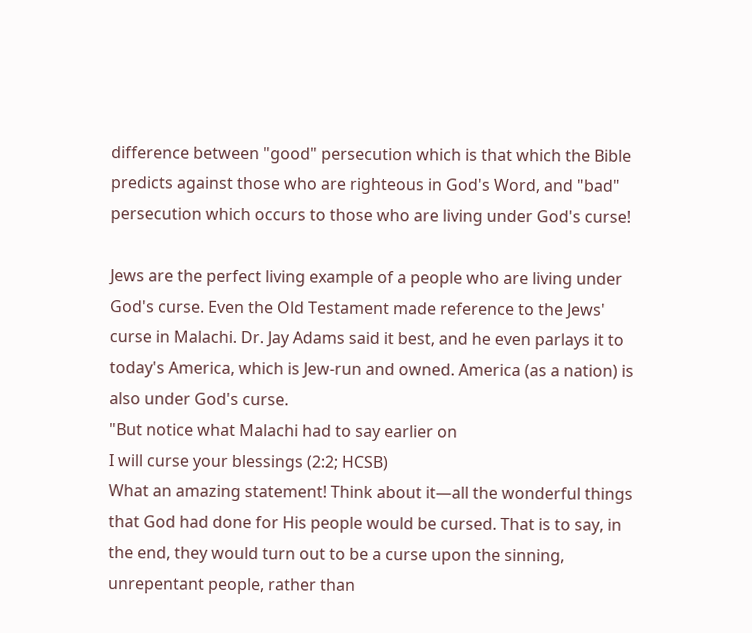difference between "good" persecution which is that which the Bible predicts against those who are righteous in God's Word, and "bad" persecution which occurs to those who are living under God's curse!

Jews are the perfect living example of a people who are living under God's curse. Even the Old Testament made reference to the Jews' curse in Malachi. Dr. Jay Adams said it best, and he even parlays it to today's America, which is Jew-run and owned. America (as a nation) is also under God's curse.
"But notice what Malachi had to say earlier on
I will curse your blessings (2:2; HCSB)
What an amazing statement! Think about it—all the wonderful things that God had done for His people would be cursed. That is to say, in the end, they would turn out to be a curse upon the sinning, unrepentant people, rather than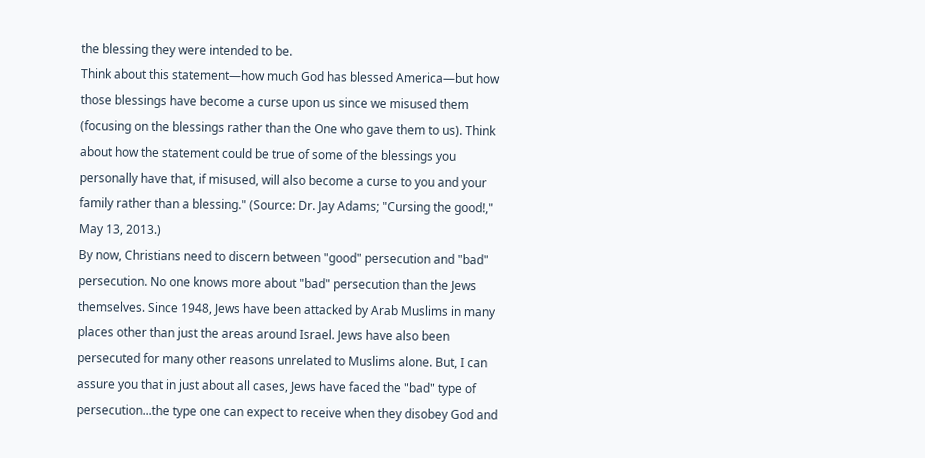the blessing they were intended to be.
Think about this statement—how much God has blessed America—but how those blessings have become a curse upon us since we misused them (focusing on the blessings rather than the One who gave them to us). Think about how the statement could be true of some of the blessings you personally have that, if misused, will also become a curse to you and your family rather than a blessing." (Source: Dr. Jay Adams; "Cursing the good!," May 13, 2013.)
By now, Christians need to discern between "good" persecution and "bad" persecution. No one knows more about "bad" persecution than the Jews themselves. Since 1948, Jews have been attacked by Arab Muslims in many places other than just the areas around Israel. Jews have also been persecuted for many other reasons unrelated to Muslims alone. But, I can assure you that in just about all cases, Jews have faced the "bad" type of persecution...the type one can expect to receive when they disobey God and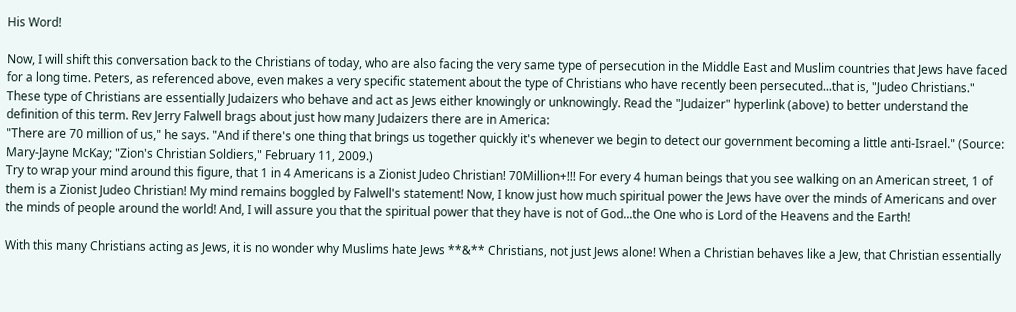His Word!

Now, I will shift this conversation back to the Christians of today, who are also facing the very same type of persecution in the Middle East and Muslim countries that Jews have faced for a long time. Peters, as referenced above, even makes a very specific statement about the type of Christians who have recently been persecuted...that is, "Judeo Christians." These type of Christians are essentially Judaizers who behave and act as Jews either knowingly or unknowingly. Read the "Judaizer" hyperlink (above) to better understand the definition of this term. Rev Jerry Falwell brags about just how many Judaizers there are in America:
"There are 70 million of us," he says. "And if there's one thing that brings us together quickly it's whenever we begin to detect our government becoming a little anti-Israel." (Source: Mary-Jayne McKay; "Zion's Christian Soldiers," February 11, 2009.)
Try to wrap your mind around this figure, that 1 in 4 Americans is a Zionist Judeo Christian! 70Million+!!! For every 4 human beings that you see walking on an American street, 1 of them is a Zionist Judeo Christian! My mind remains boggled by Falwell's statement! Now, I know just how much spiritual power the Jews have over the minds of Americans and over the minds of people around the world! And, I will assure you that the spiritual power that they have is not of God...the One who is Lord of the Heavens and the Earth!

With this many Christians acting as Jews, it is no wonder why Muslims hate Jews **&** Christians, not just Jews alone! When a Christian behaves like a Jew, that Christian essentially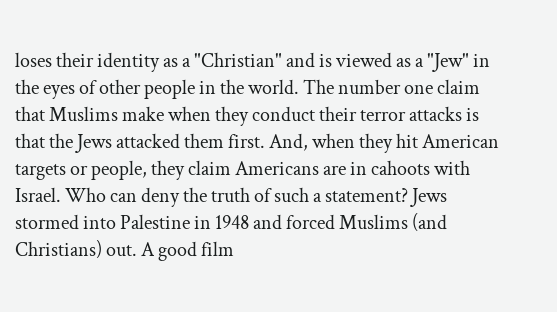loses their identity as a "Christian" and is viewed as a "Jew" in the eyes of other people in the world. The number one claim that Muslims make when they conduct their terror attacks is that the Jews attacked them first. And, when they hit American targets or people, they claim Americans are in cahoots with Israel. Who can deny the truth of such a statement? Jews stormed into Palestine in 1948 and forced Muslims (and Christians) out. A good film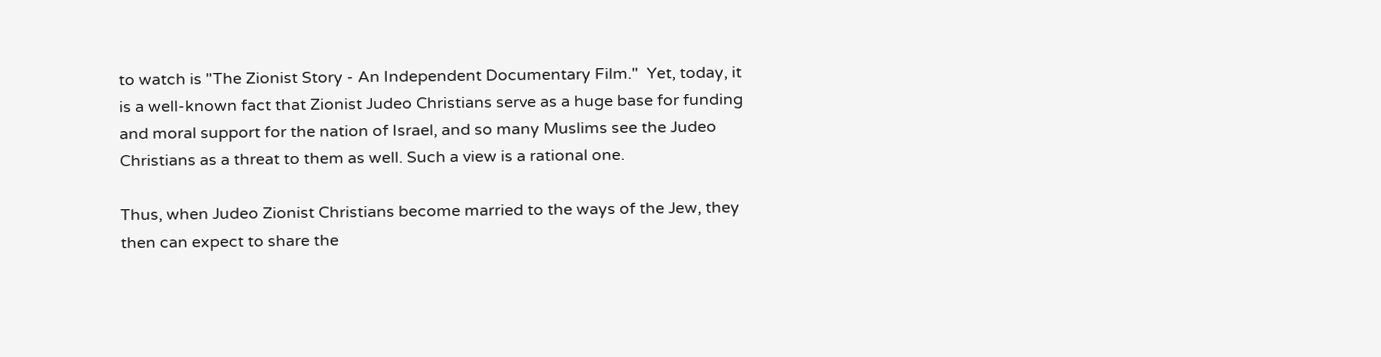to watch is "The Zionist Story - An Independent Documentary Film."  Yet, today, it is a well-known fact that Zionist Judeo Christians serve as a huge base for funding and moral support for the nation of Israel, and so many Muslims see the Judeo Christians as a threat to them as well. Such a view is a rational one.

Thus, when Judeo Zionist Christians become married to the ways of the Jew, they then can expect to share the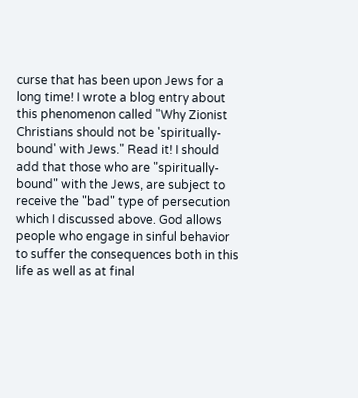curse that has been upon Jews for a long time! I wrote a blog entry about this phenomenon called "Why Zionist Christians should not be 'spiritually-bound' with Jews." Read it! I should add that those who are "spiritually-bound" with the Jews, are subject to receive the "bad" type of persecution which I discussed above. God allows people who engage in sinful behavior to suffer the consequences both in this life as well as at final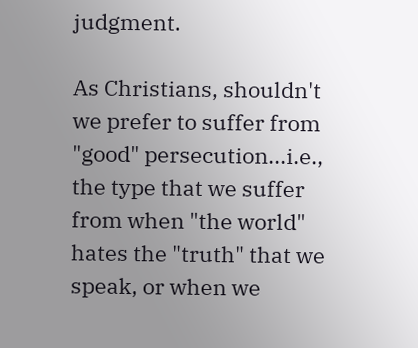judgment.

As Christians, shouldn't we prefer to suffer from "good" persecution...i.e., the type that we suffer from when "the world" hates the "truth" that we speak, or when we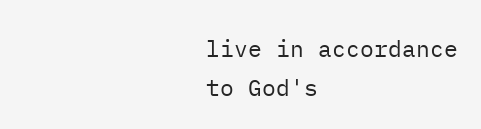live in accordance to God's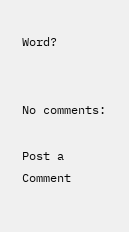Word?


No comments:

Post a Comment